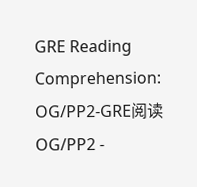GRE Reading Comprehension: OG/PP2-GRE阅读OG/PP2 -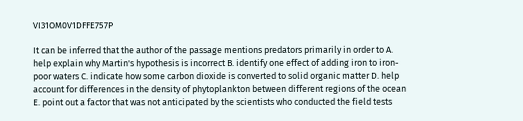VI31OM0V1DFFE757P

It can be inferred that the author of the passage mentions predators primarily in order to A. help explain why Martin's hypothesis is incorrect B. identify one effect of adding iron to iron-poor waters C. indicate how some carbon dioxide is converted to solid organic matter D. help account for differences in the density of phytoplankton between different regions of the ocean E. point out a factor that was not anticipated by the scientists who conducted the field tests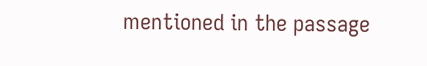mentioned in the passage